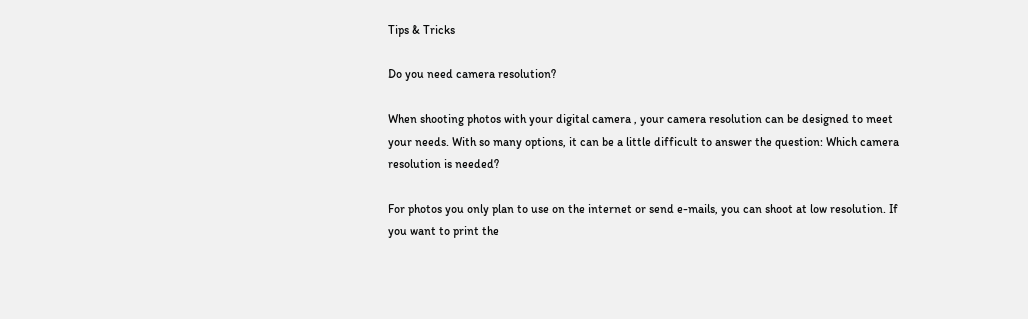Tips & Tricks

Do you need camera resolution?

When shooting photos with your digital camera , your camera resolution can be designed to meet your needs. With so many options, it can be a little difficult to answer the question: Which camera resolution is needed?

For photos you only plan to use on the internet or send e-mails, you can shoot at low resolution. If you want to print the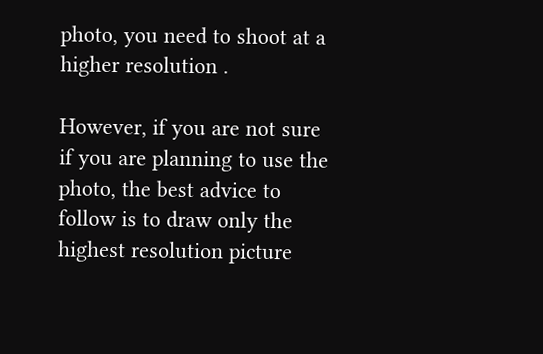photo, you need to shoot at a higher resolution .

However, if you are not sure if you are planning to use the photo, the best advice to follow is to draw only the highest resolution picture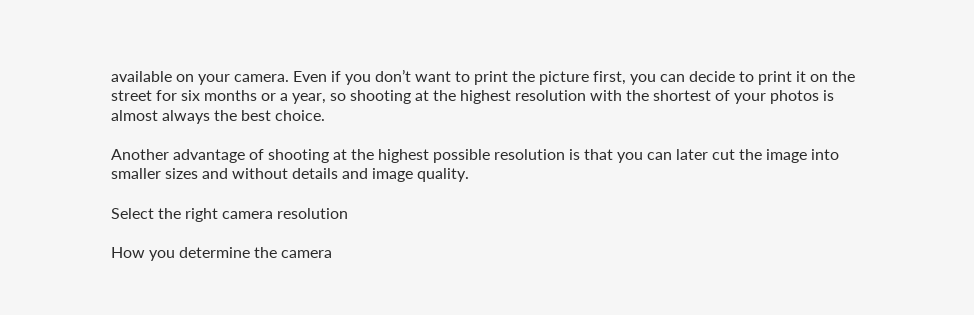available on your camera. Even if you don’t want to print the picture first, you can decide to print it on the street for six months or a year, so shooting at the highest resolution with the shortest of your photos is almost always the best choice.

Another advantage of shooting at the highest possible resolution is that you can later cut the image into smaller sizes and without details and image quality.

Select the right camera resolution

How you determine the camera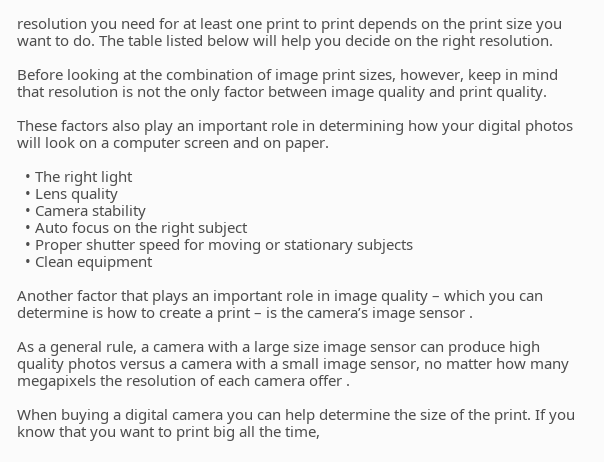resolution you need for at least one print to print depends on the print size you want to do. The table listed below will help you decide on the right resolution.

Before looking at the combination of image print sizes, however, keep in mind that resolution is not the only factor between image quality and print quality.

These factors also play an important role in determining how your digital photos will look on a computer screen and on paper.

  • The right light
  • Lens quality
  • Camera stability
  • Auto focus on the right subject
  • Proper shutter speed for moving or stationary subjects
  • Clean equipment

Another factor that plays an important role in image quality – which you can determine is how to create a print – is the camera’s image sensor .

As a general rule, a camera with a large size image sensor can produce high quality photos versus a camera with a small image sensor, no matter how many megapixels the resolution of each camera offer .

When buying a digital camera you can help determine the size of the print. If you know that you want to print big all the time,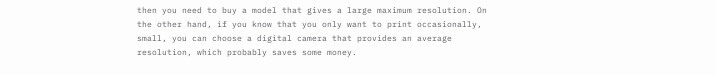then you need to buy a model that gives a large maximum resolution. On the other hand, if you know that you only want to print occasionally, small, you can choose a digital camera that provides an average resolution, which probably saves some money.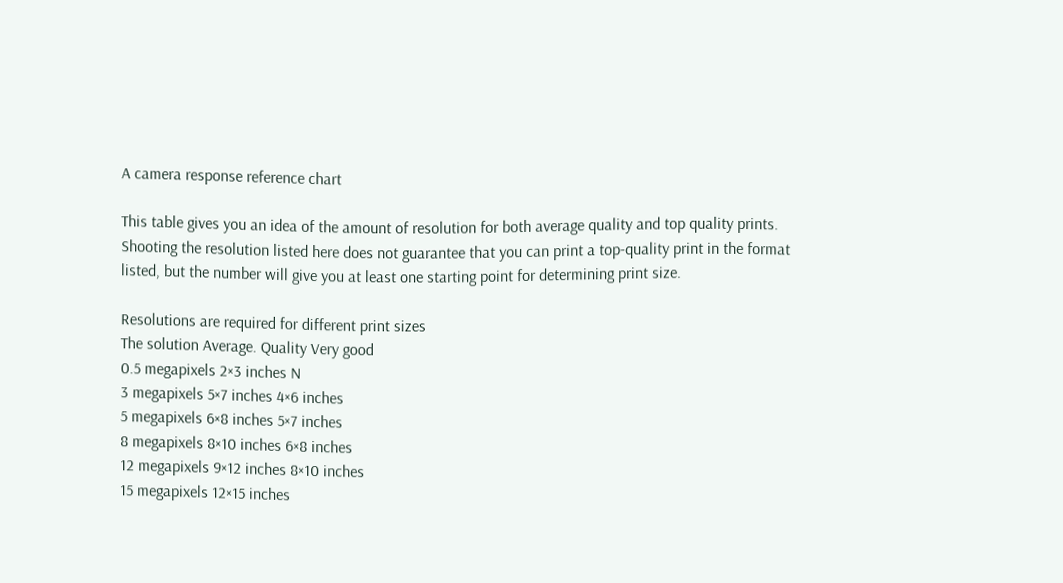A camera response reference chart

This table gives you an idea of the amount of resolution for both average quality and top quality prints. Shooting the resolution listed here does not guarantee that you can print a top-quality print in the format listed, but the number will give you at least one starting point for determining print size.

Resolutions are required for different print sizes
The solution Average. Quality Very good
0.5 megapixels 2×3 inches N
3 megapixels 5×7 inches 4×6 inches
5 megapixels 6×8 inches 5×7 inches
8 megapixels 8×10 inches 6×8 inches
12 megapixels 9×12 inches 8×10 inches
15 megapixels 12×15 inches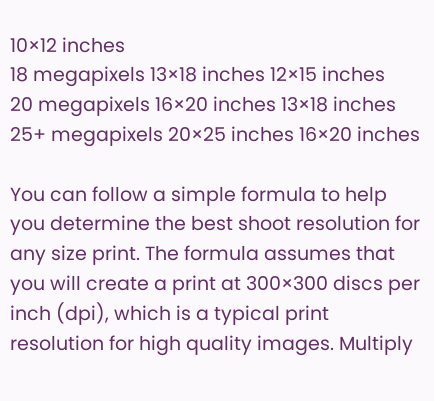10×12 inches
18 megapixels 13×18 inches 12×15 inches
20 megapixels 16×20 inches 13×18 inches
25+ megapixels 20×25 inches 16×20 inches

You can follow a simple formula to help you determine the best shoot resolution for any size print. The formula assumes that you will create a print at 300×300 discs per inch (dpi), which is a typical print resolution for high quality images. Multiply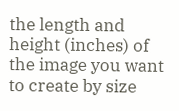the length and height (inches) of the image you want to create by size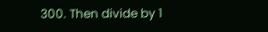300. Then divide by 1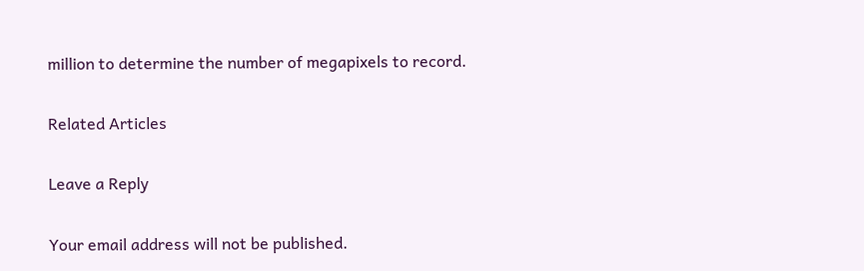million to determine the number of megapixels to record.

Related Articles

Leave a Reply

Your email address will not be published.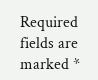Required fields are marked *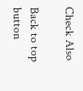Check Also

Back to top button